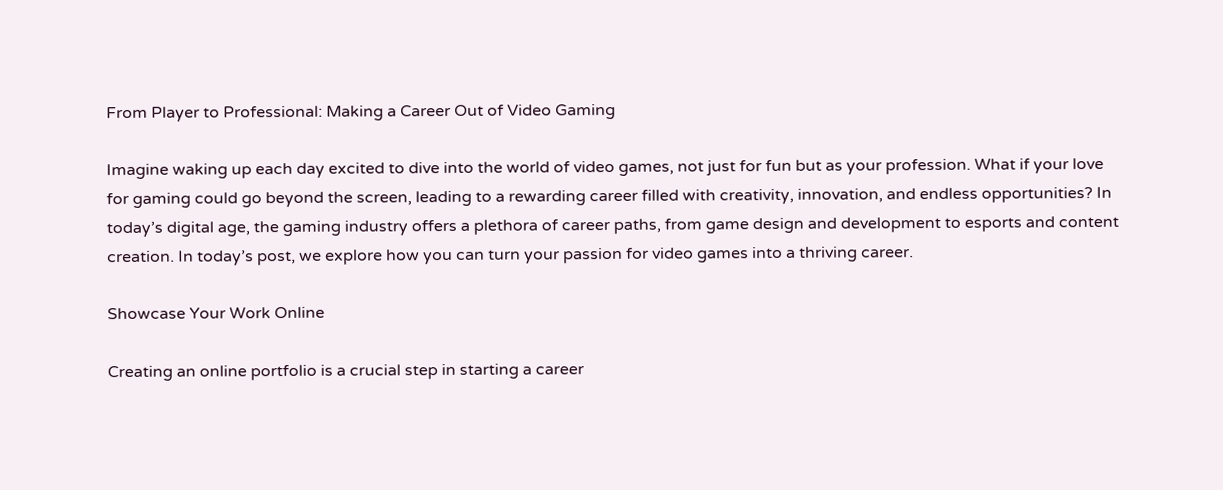From Player to Professional: Making a Career Out of Video Gaming

Imagine waking up each day excited to dive into the world of video games, not just for fun but as your profession. What if your love for gaming could go beyond the screen, leading to a rewarding career filled with creativity, innovation, and endless opportunities? In today’s digital age, the gaming industry offers a plethora of career paths, from game design and development to esports and content creation. In today’s post, we explore how you can turn your passion for video games into a thriving career.

Showcase Your Work Online

Creating an online portfolio is a crucial step in starting a career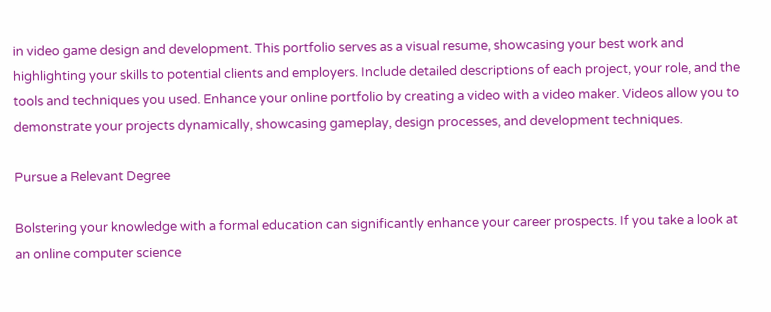in video game design and development. This portfolio serves as a visual resume, showcasing your best work and highlighting your skills to potential clients and employers. Include detailed descriptions of each project, your role, and the tools and techniques you used. Enhance your online portfolio by creating a video with a video maker. Videos allow you to demonstrate your projects dynamically, showcasing gameplay, design processes, and development techniques.

Pursue a Relevant Degree

Bolstering your knowledge with a formal education can significantly enhance your career prospects. If you take a look at an online computer science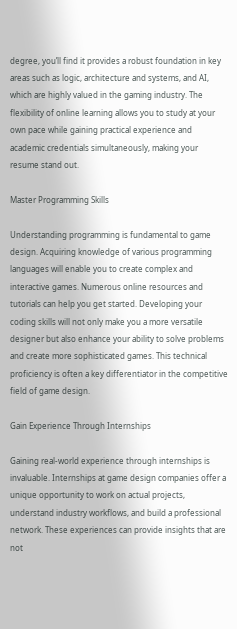degree, you’ll find it provides a robust foundation in key areas such as logic, architecture and systems, and AI, which are highly valued in the gaming industry. The flexibility of online learning allows you to study at your own pace while gaining practical experience and academic credentials simultaneously, making your resume stand out.

Master Programming Skills

Understanding programming is fundamental to game design. Acquiring knowledge of various programming languages will enable you to create complex and interactive games. Numerous online resources and tutorials can help you get started. Developing your coding skills will not only make you a more versatile designer but also enhance your ability to solve problems and create more sophisticated games. This technical proficiency is often a key differentiator in the competitive field of game design.

Gain Experience Through Internships

Gaining real-world experience through internships is invaluable. Internships at game design companies offer a unique opportunity to work on actual projects, understand industry workflows, and build a professional network. These experiences can provide insights that are not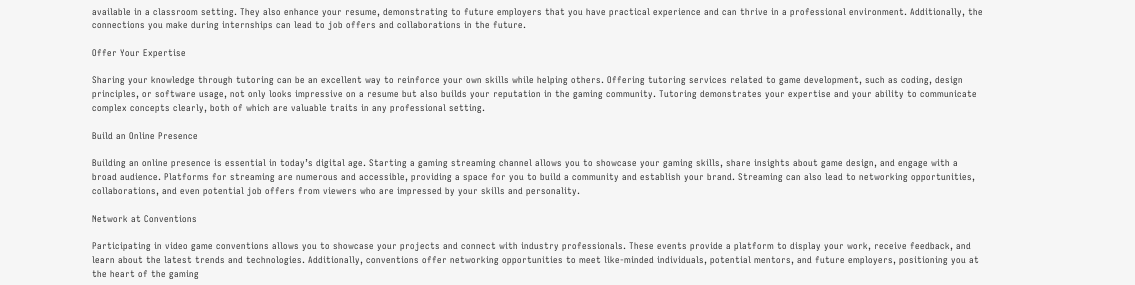available in a classroom setting. They also enhance your resume, demonstrating to future employers that you have practical experience and can thrive in a professional environment. Additionally, the connections you make during internships can lead to job offers and collaborations in the future.

Offer Your Expertise

Sharing your knowledge through tutoring can be an excellent way to reinforce your own skills while helping others. Offering tutoring services related to game development, such as coding, design principles, or software usage, not only looks impressive on a resume but also builds your reputation in the gaming community. Tutoring demonstrates your expertise and your ability to communicate complex concepts clearly, both of which are valuable traits in any professional setting.

Build an Online Presence

Building an online presence is essential in today’s digital age. Starting a gaming streaming channel allows you to showcase your gaming skills, share insights about game design, and engage with a broad audience. Platforms for streaming are numerous and accessible, providing a space for you to build a community and establish your brand. Streaming can also lead to networking opportunities, collaborations, and even potential job offers from viewers who are impressed by your skills and personality.

Network at Conventions

Participating in video game conventions allows you to showcase your projects and connect with industry professionals. These events provide a platform to display your work, receive feedback, and learn about the latest trends and technologies. Additionally, conventions offer networking opportunities to meet like-minded individuals, potential mentors, and future employers, positioning you at the heart of the gaming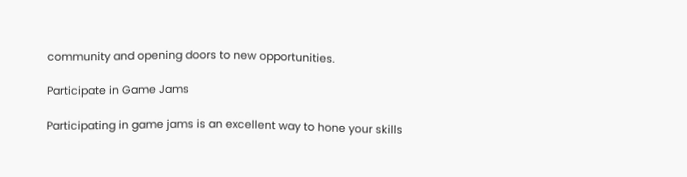community and opening doors to new opportunities.

Participate in Game Jams

Participating in game jams is an excellent way to hone your skills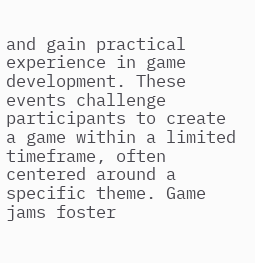and gain practical experience in game development. These events challenge participants to create a game within a limited timeframe, often centered around a specific theme. Game jams foster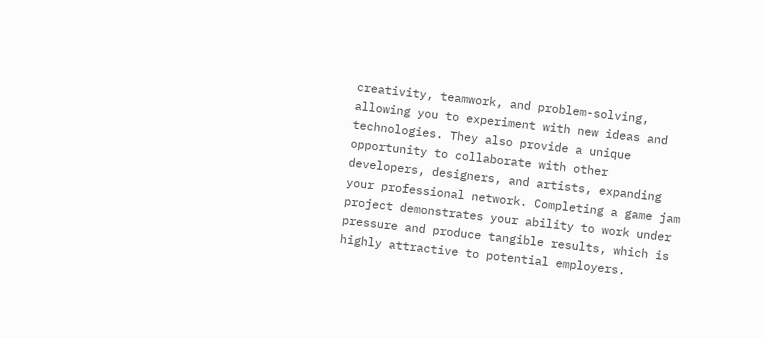creativity, teamwork, and problem-solving, allowing you to experiment with new ideas and technologies. They also provide a unique opportunity to collaborate with other developers, designers, and artists, expanding your professional network. Completing a game jam project demonstrates your ability to work under pressure and produce tangible results, which is highly attractive to potential employers.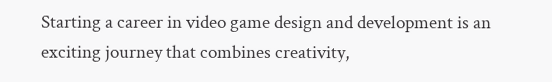Starting a career in video game design and development is an exciting journey that combines creativity,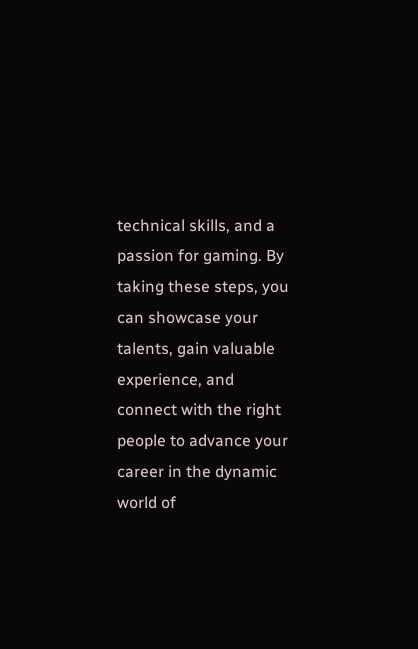technical skills, and a passion for gaming. By taking these steps, you can showcase your talents, gain valuable experience, and connect with the right people to advance your career in the dynamic world of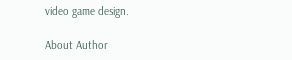video game design.

About Author